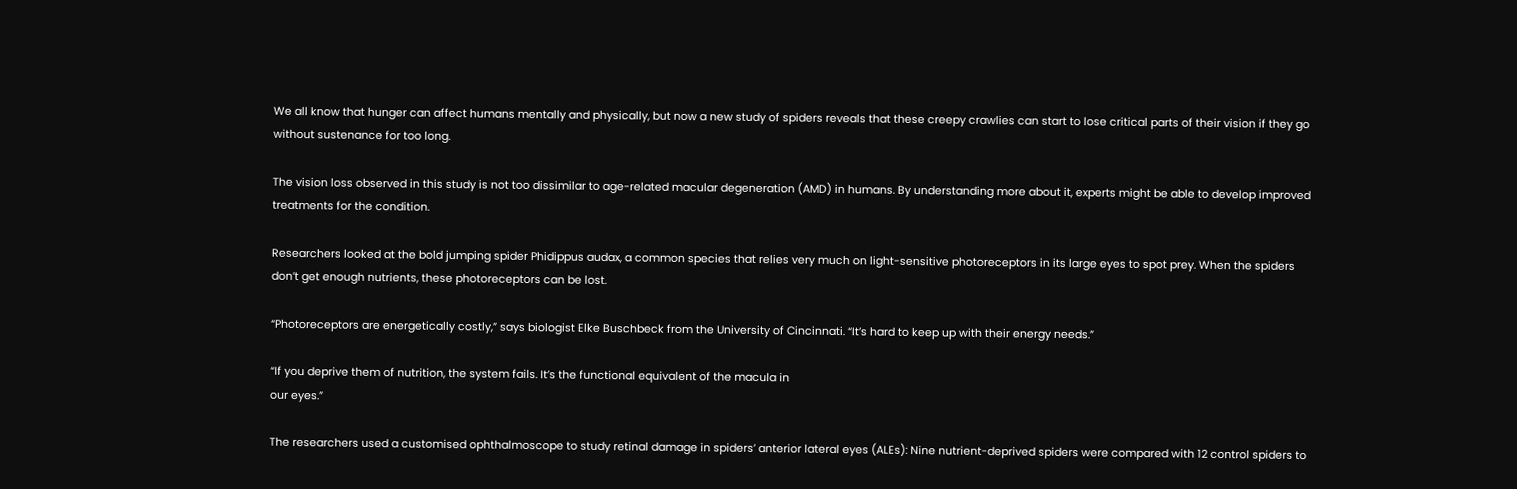We all know that hunger can affect humans mentally and physically, but now a new study of spiders reveals that these creepy crawlies can start to lose critical parts of their vision if they go without sustenance for too long.

The vision loss observed in this study is not too dissimilar to age-related macular degeneration (AMD) in humans. By understanding more about it, experts might be able to develop improved treatments for the condition.

Researchers looked at the bold jumping spider Phidippus audax, a common species that relies very much on light-sensitive photoreceptors in its large eyes to spot prey. When the spiders don’t get enough nutrients, these photoreceptors can be lost.

“Photoreceptors are energetically costly,” says biologist Elke Buschbeck from the University of Cincinnati. “It’s hard to keep up with their energy needs.”

“If you deprive them of nutrition, the system fails. It’s the functional equivalent of the macula in
our eyes.”

The researchers used a customised ophthalmoscope to study retinal damage in spiders’ anterior lateral eyes (ALEs): Nine nutrient-deprived spiders were compared with 12 control spiders to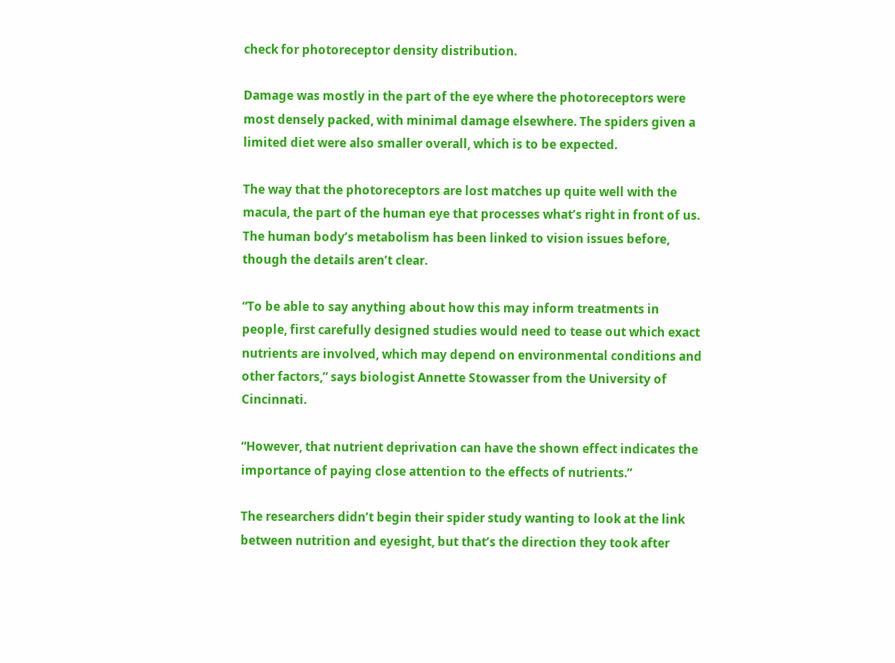check for photoreceptor density distribution.

Damage was mostly in the part of the eye where the photoreceptors were most densely packed, with minimal damage elsewhere. The spiders given a limited diet were also smaller overall, which is to be expected.

The way that the photoreceptors are lost matches up quite well with the macula, the part of the human eye that processes what’s right in front of us. The human body’s metabolism has been linked to vision issues before, though the details aren’t clear.

“To be able to say anything about how this may inform treatments in people, first carefully designed studies would need to tease out which exact nutrients are involved, which may depend on environmental conditions and other factors,” says biologist Annette Stowasser from the University of Cincinnati.

“However, that nutrient deprivation can have the shown effect indicates the importance of paying close attention to the effects of nutrients.”

The researchers didn’t begin their spider study wanting to look at the link between nutrition and eyesight, but that’s the direction they took after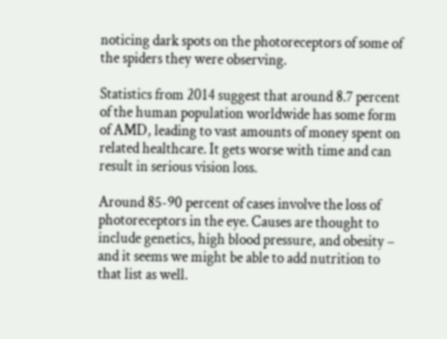noticing dark spots on the photoreceptors of some of the spiders they were observing.

Statistics from 2014 suggest that around 8.7 percent of the human population worldwide has some form of AMD, leading to vast amounts of money spent on related healthcare. It gets worse with time and can result in serious vision loss.

Around 85-90 percent of cases involve the loss of photoreceptors in the eye. Causes are thought to include genetics, high blood pressure, and obesity – and it seems we might be able to add nutrition to that list as well.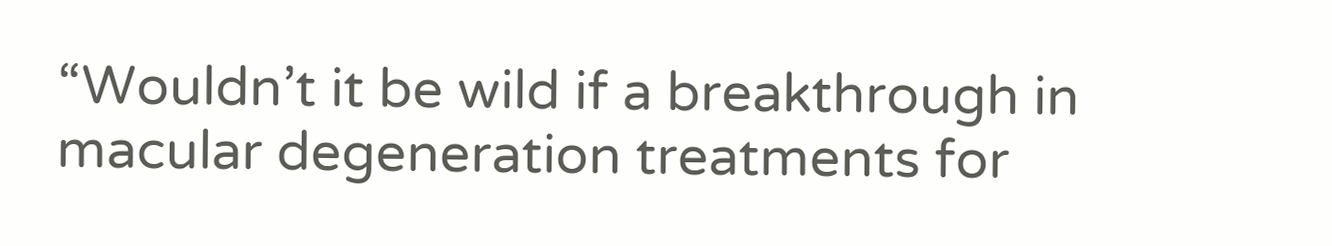“Wouldn’t it be wild if a breakthrough in macular degeneration treatments for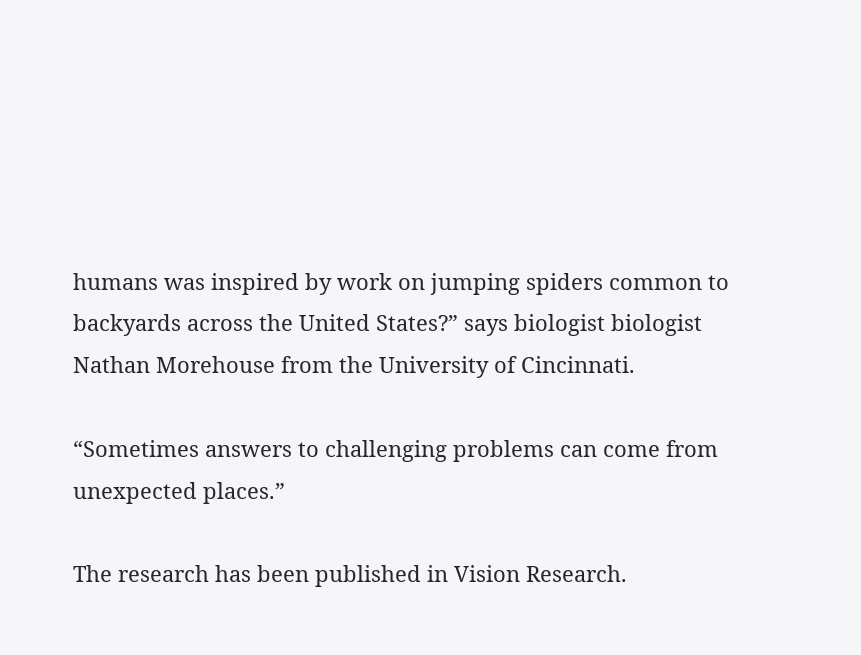humans was inspired by work on jumping spiders common to backyards across the United States?” says biologist biologist Nathan Morehouse from the University of Cincinnati.

“Sometimes answers to challenging problems can come from unexpected places.”

The research has been published in Vision Research.